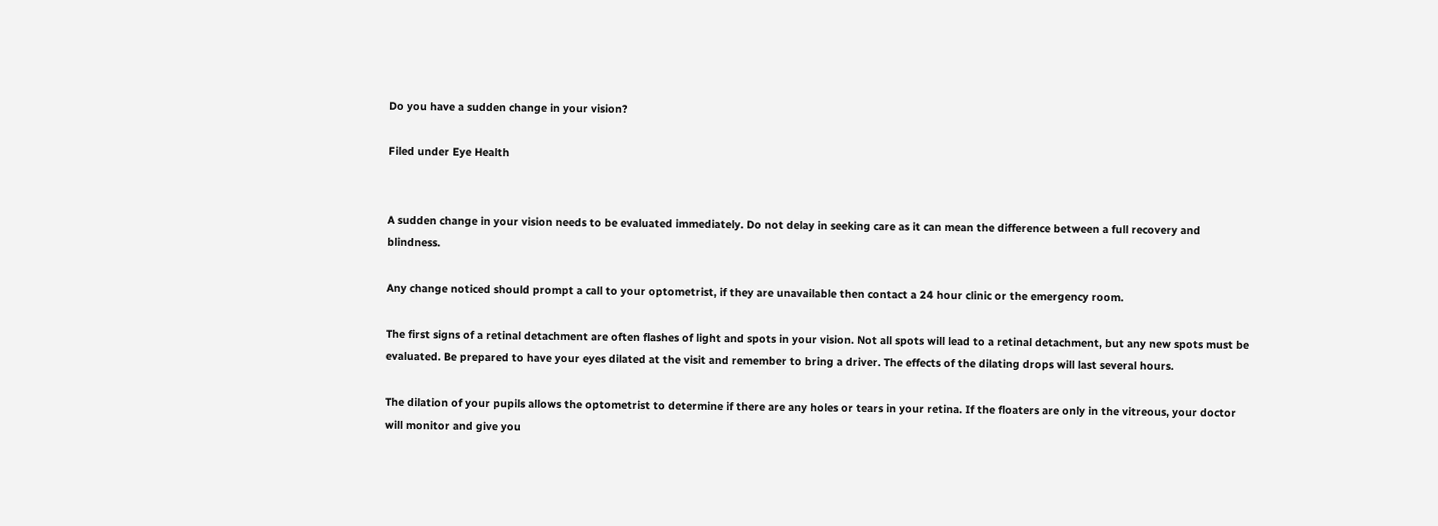Do you have a sudden change in your vision?

Filed under Eye Health


A sudden change in your vision needs to be evaluated immediately. Do not delay in seeking care as it can mean the difference between a full recovery and blindness.

Any change noticed should prompt a call to your optometrist, if they are unavailable then contact a 24 hour clinic or the emergency room.

The first signs of a retinal detachment are often flashes of light and spots in your vision. Not all spots will lead to a retinal detachment, but any new spots must be evaluated. Be prepared to have your eyes dilated at the visit and remember to bring a driver. The effects of the dilating drops will last several hours.

The dilation of your pupils allows the optometrist to determine if there are any holes or tears in your retina. If the floaters are only in the vitreous, your doctor will monitor and give you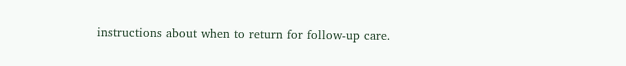instructions about when to return for follow-up care.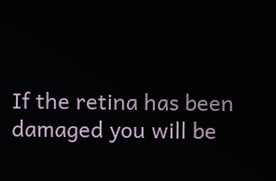If the retina has been damaged you will be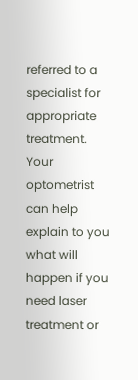referred to a specialist for appropriate treatment. Your optometrist can help explain to you what will happen if you need laser treatment or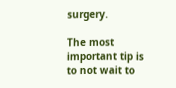surgery.

The most important tip is to not wait to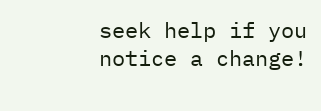seek help if you notice a change!